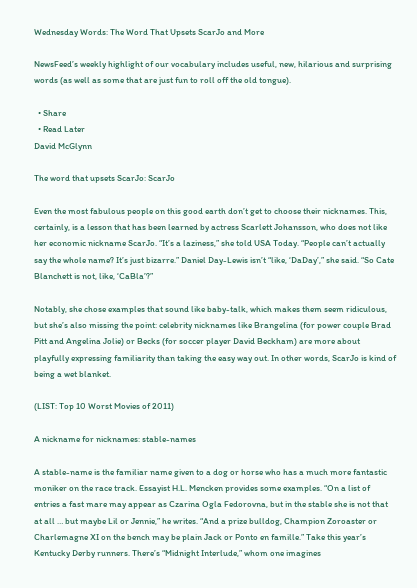Wednesday Words: The Word That Upsets ScarJo and More

NewsFeed’s weekly highlight of our vocabulary includes useful, new, hilarious and surprising words (as well as some that are just fun to roll off the old tongue).

  • Share
  • Read Later
David McGlynn

The word that upsets ScarJo: ScarJo

Even the most fabulous people on this good earth don’t get to choose their nicknames. This, certainly, is a lesson that has been learned by actress Scarlett Johansson, who does not like her economic nickname ScarJo. “It’s a laziness,” she told USA Today. “People can’t actually say the whole name? It’s just bizarre.” Daniel Day-Lewis isn’t “like, ‘DaDay’,” she said. “So Cate Blanchett is not, like, ‘CaBla’?”

Notably, she chose examples that sound like baby-talk, which makes them seem ridiculous, but she’s also missing the point: celebrity nicknames like Brangelina (for power couple Brad Pitt and Angelina Jolie) or Becks (for soccer player David Beckham) are more about playfully expressing familiarity than taking the easy way out. In other words, ScarJo is kind of being a wet blanket.

(LIST: Top 10 Worst Movies of 2011)

A nickname for nicknames: stable-names

A stable-name is the familiar name given to a dog or horse who has a much more fantastic moniker on the race track. Essayist H.L. Mencken provides some examples. “On a list of entries a fast mare may appear as Czarina Ogla Fedorovna, but in the stable she is not that at all … but maybe Lil or Jennie,” he writes. “And a prize bulldog, Champion Zoroaster or Charlemagne XI on the bench may be plain Jack or Ponto en famille.” Take this year’s Kentucky Derby runners. There’s “Midnight Interlude,” whom one imagines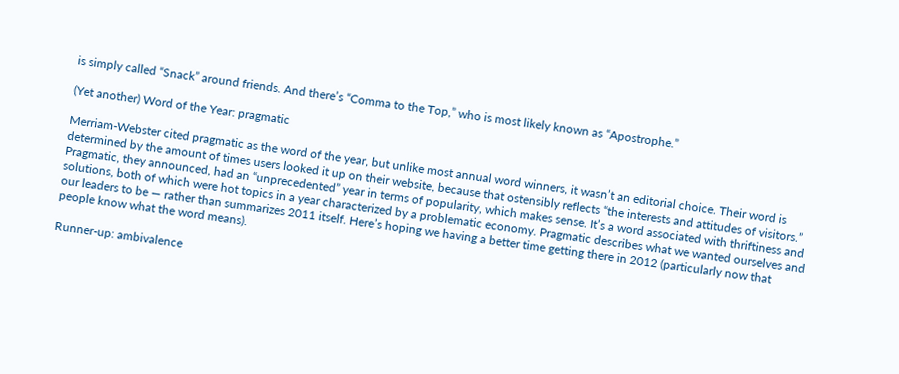is simply called “Snack” around friends. And there’s “Comma to the Top,” who is most likely known as “Apostrophe.”

(Yet another) Word of the Year: pragmatic

Merriam-Webster cited pragmatic as the word of the year, but unlike most annual word winners, it wasn’t an editorial choice. Their word is determined by the amount of times users looked it up on their website, because that ostensibly reflects “the interests and attitudes of visitors.” Pragmatic, they announced, had an “unprecedented” year in terms of popularity, which makes sense. It’s a word associated with thriftiness and solutions, both of which were hot topics in a year characterized by a problematic economy. Pragmatic describes what we wanted ourselves and our leaders to be — rather than summarizes 2011 itself. Here’s hoping we having a better time getting there in 2012 (particularly now that people know what the word means).

Runner-up: ambivalence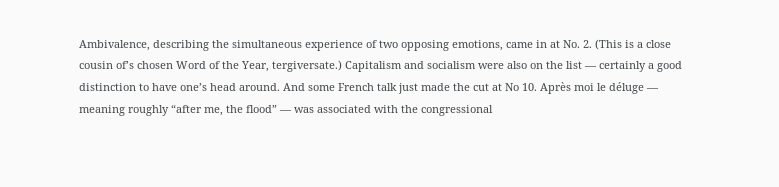Ambivalence, describing the simultaneous experience of two opposing emotions, came in at No. 2. (This is a close cousin of’s chosen Word of the Year, tergiversate.) Capitalism and socialism were also on the list — certainly a good distinction to have one’s head around. And some French talk just made the cut at No 10. Après moi le déluge — meaning roughly “after me, the flood” — was associated with the congressional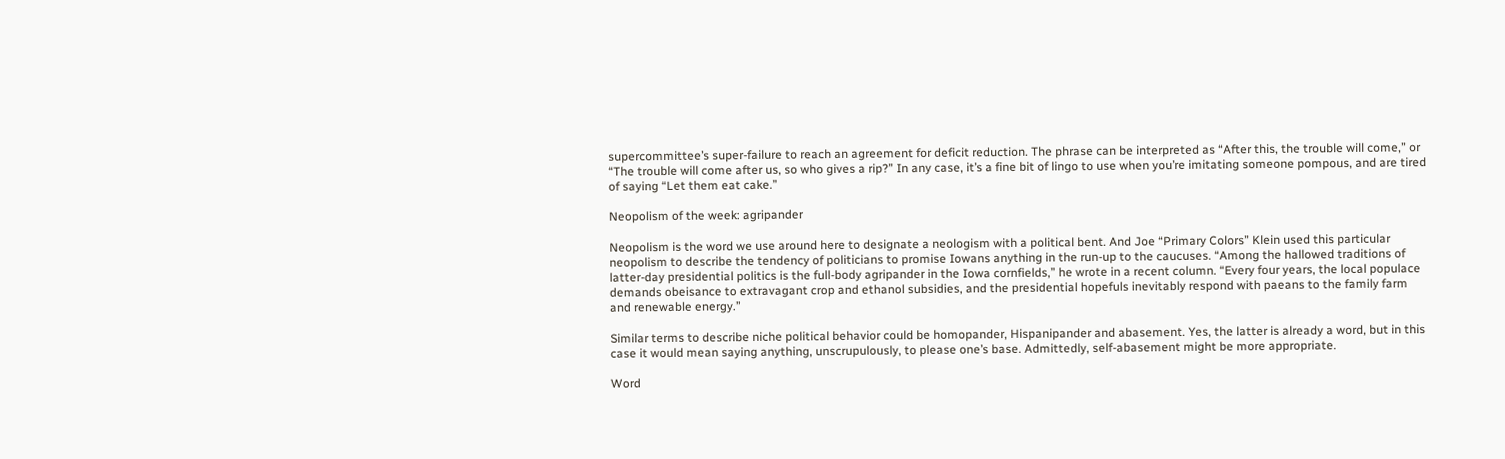supercommittee’s super-failure to reach an agreement for deficit reduction. The phrase can be interpreted as “After this, the trouble will come,” or “The trouble will come after us, so who gives a rip?” In any case, it’s a fine bit of lingo to use when you’re imitating someone pompous, and are tired of saying “Let them eat cake.”

Neopolism of the week: agripander

Neopolism is the word we use around here to designate a neologism with a political bent. And Joe “Primary Colors” Klein used this particular neopolism to describe the tendency of politicians to promise Iowans anything in the run-up to the caucuses. “Among the hallowed traditions of latter-day presidential politics is the full-body agripander in the Iowa cornfields,” he wrote in a recent column. “Every four years, the local populace demands obeisance to extravagant crop and ethanol subsidies, and the presidential hopefuls inevitably respond with paeans to the family farm and renewable energy.”

Similar terms to describe niche political behavior could be homopander, Hispanipander and abasement. Yes, the latter is already a word, but in this case it would mean saying anything, unscrupulously, to please one’s base. Admittedly, self-abasement might be more appropriate.

Word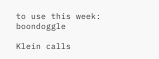to use this week: boondoggle

Klein calls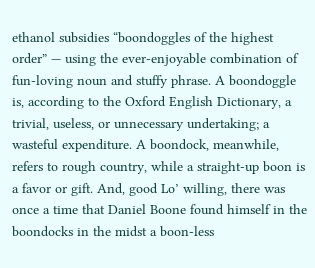ethanol subsidies “boondoggles of the highest order” — using the ever-enjoyable combination of fun-loving noun and stuffy phrase. A boondoggle is, according to the Oxford English Dictionary, a trivial, useless, or unnecessary undertaking; a wasteful expenditure. A boondock, meanwhile, refers to rough country, while a straight-up boon is a favor or gift. And, good Lo’ willing, there was once a time that Daniel Boone found himself in the boondocks in the midst a boon-less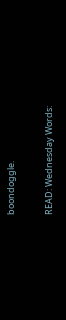boondoggle.

READ: Wednesday Words: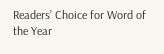Readers’ Choice for Word of the Year